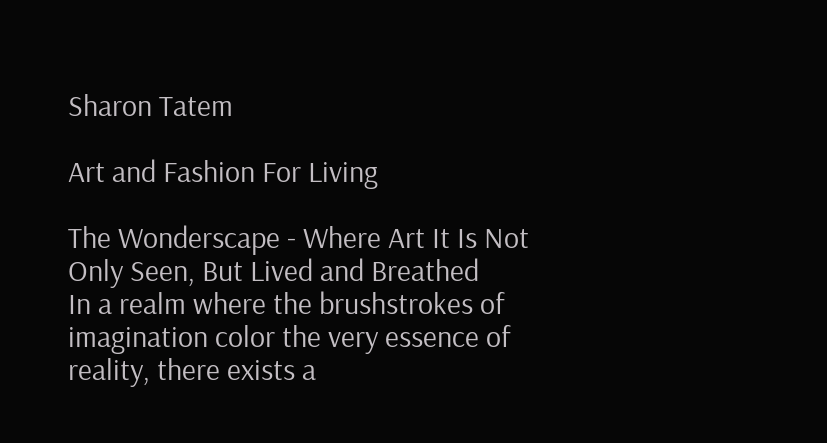Sharon Tatem

Art and Fashion For Living

The Wonderscape - Where Art It Is Not Only Seen, But Lived and Breathed
In a realm where the brushstrokes of imagination color the very essence of reality, there exists a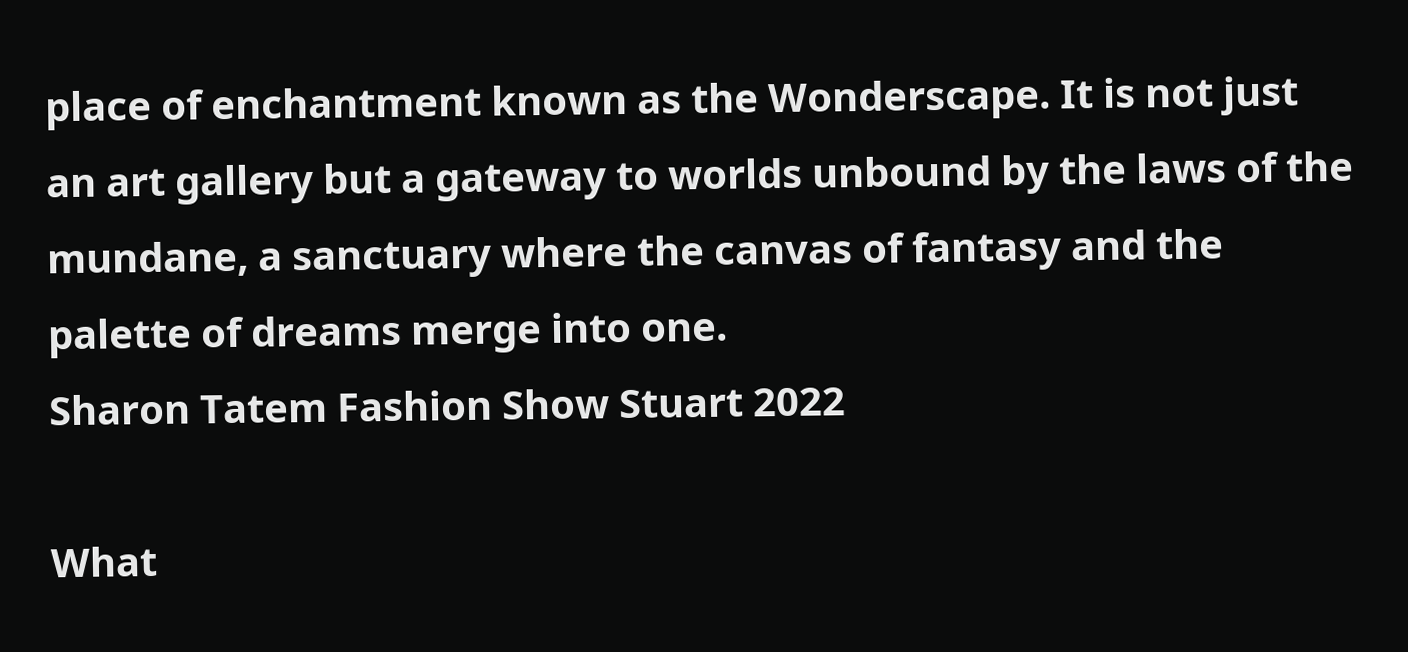place of enchantment known as the Wonderscape. It is not just an art gallery but a gateway to worlds unbound by the laws of the mundane, a sanctuary where the canvas of fantasy and the palette of dreams merge into one.
Sharon Tatem Fashion Show Stuart 2022

What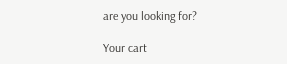are you looking for?

Your cart